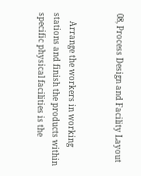08, Process Design and Facility Layout


    Arrange the workers in working stations and finish the products within specific physical facilities is the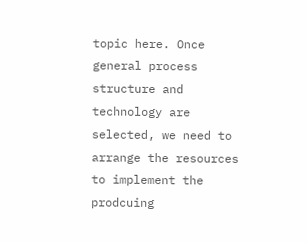topic here. Once general process structure and technology are selected, we need to arrange the resources to implement the prodcuing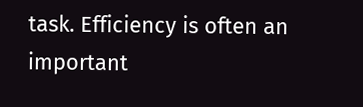task. Efficiency is often an important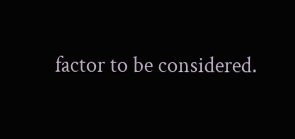factor to be considered.